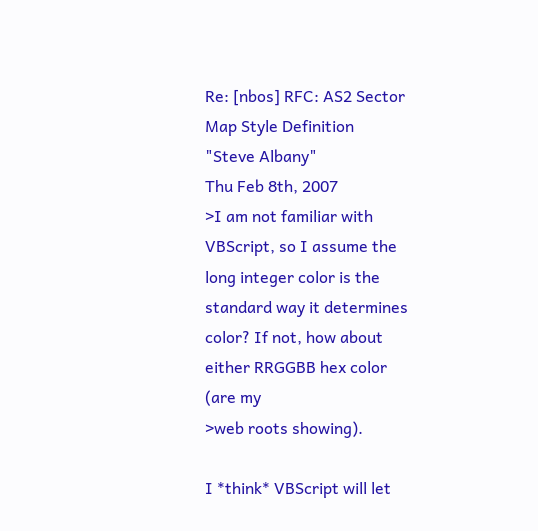Re: [nbos] RFC: AS2 Sector Map Style Definition
"Steve Albany"
Thu Feb 8th, 2007
>I am not familiar with VBScript, so I assume the long integer color is the
standard way it determines color? If not, how about either RRGGBB hex color
(are my
>web roots showing).

I *think* VBScript will let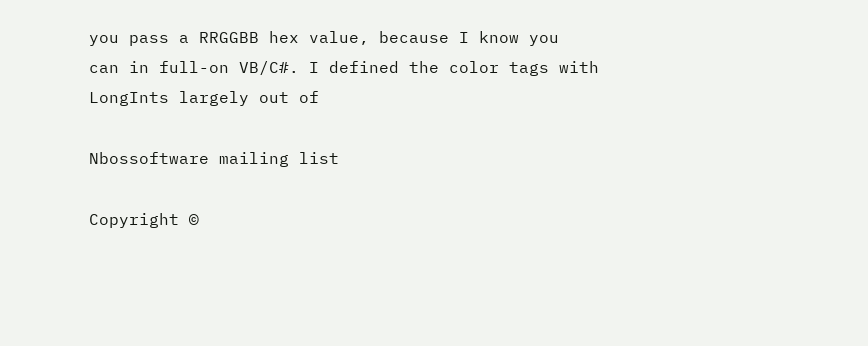you pass a RRGGBB hex value, because I know you
can in full-on VB/C#. I defined the color tags with LongInts largely out of

Nbossoftware mailing list

Copyright ©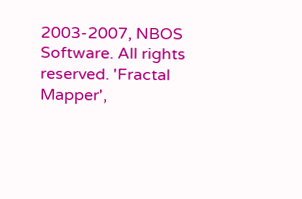2003-2007, NBOS Software. All rights reserved. 'Fractal Mapper',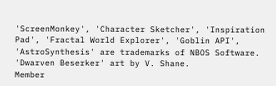'ScreenMonkey', 'Character Sketcher', 'Inspiration Pad', 'Fractal World Explorer', 'Goblin API', 'AstroSynthesis' are trademarks of NBOS Software. 'Dwarven Beserker' art by V. Shane.
Member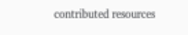contributed resources